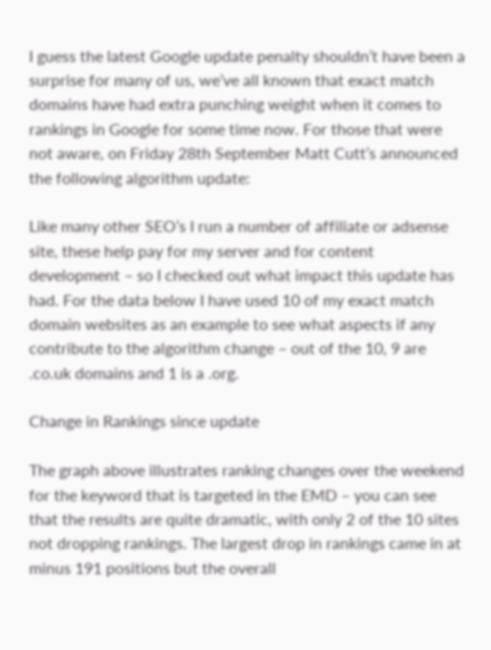I guess the latest Google update penalty shouldn’t have been a surprise for many of us, we’ve all known that exact match domains have had extra punching weight when it comes to rankings in Google for some time now. For those that were not aware, on Friday 28th September Matt Cutt’s announced the following algorithm update:

Like many other SEO’s I run a number of affiliate or adsense site, these help pay for my server and for content development – so I checked out what impact this update has had. For the data below I have used 10 of my exact match domain websites as an example to see what aspects if any contribute to the algorithm change – out of the 10, 9 are .co.uk domains and 1 is a .org.

Change in Rankings since update

The graph above illustrates ranking changes over the weekend for the keyword that is targeted in the EMD – you can see that the results are quite dramatic, with only 2 of the 10 sites not dropping rankings. The largest drop in rankings came in at minus 191 positions but the overall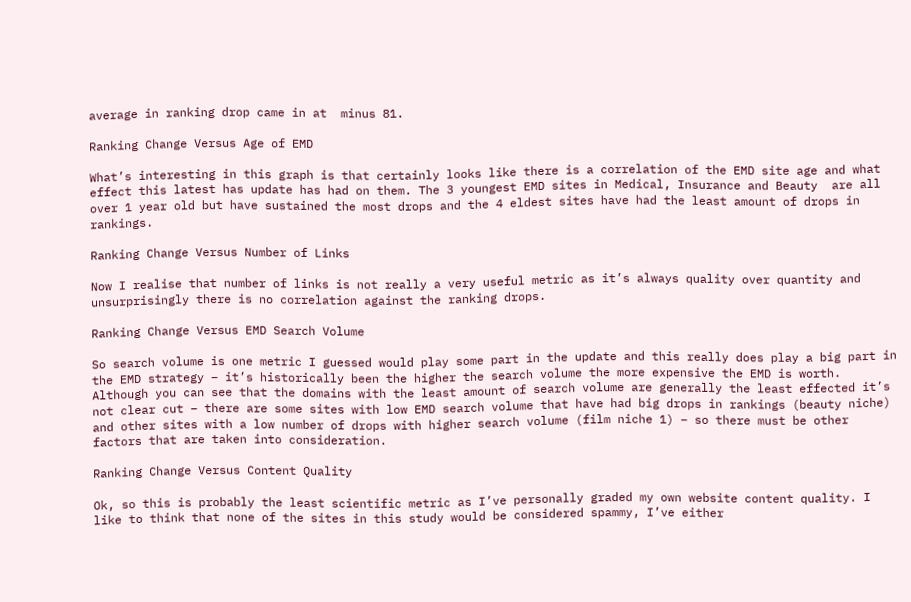average in ranking drop came in at  minus 81.

Ranking Change Versus Age of EMD

What’s interesting in this graph is that certainly looks like there is a correlation of the EMD site age and what effect this latest has update has had on them. The 3 youngest EMD sites in Medical, Insurance and Beauty  are all over 1 year old but have sustained the most drops and the 4 eldest sites have had the least amount of drops in rankings.

Ranking Change Versus Number of Links

Now I realise that number of links is not really a very useful metric as it’s always quality over quantity and unsurprisingly there is no correlation against the ranking drops.

Ranking Change Versus EMD Search Volume

So search volume is one metric I guessed would play some part in the update and this really does play a big part in the EMD strategy – it’s historically been the higher the search volume the more expensive the EMD is worth. Although you can see that the domains with the least amount of search volume are generally the least effected it’s not clear cut – there are some sites with low EMD search volume that have had big drops in rankings (beauty niche) and other sites with a low number of drops with higher search volume (film niche 1) – so there must be other factors that are taken into consideration.

Ranking Change Versus Content Quality

Ok, so this is probably the least scientific metric as I’ve personally graded my own website content quality. I like to think that none of the sites in this study would be considered spammy, I’ve either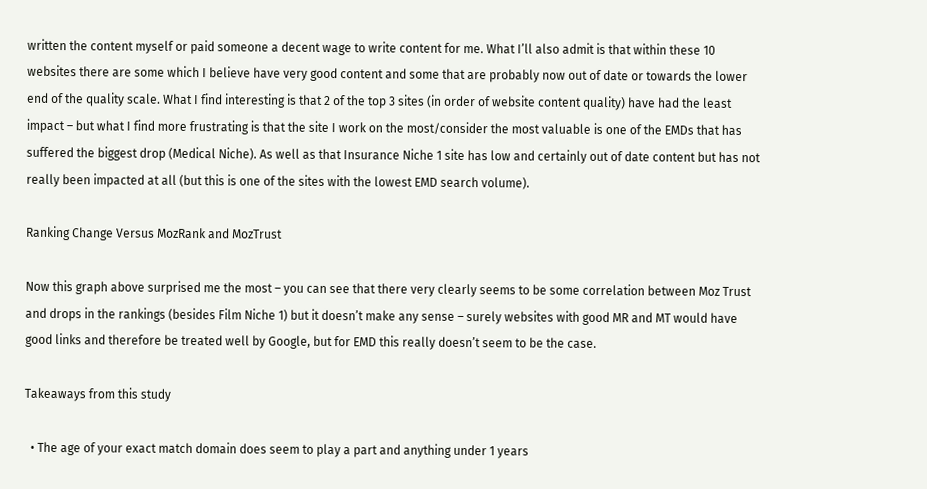written the content myself or paid someone a decent wage to write content for me. What I’ll also admit is that within these 10 websites there are some which I believe have very good content and some that are probably now out of date or towards the lower end of the quality scale. What I find interesting is that 2 of the top 3 sites (in order of website content quality) have had the least impact – but what I find more frustrating is that the site I work on the most/consider the most valuable is one of the EMDs that has suffered the biggest drop (Medical Niche). As well as that Insurance Niche 1 site has low and certainly out of date content but has not really been impacted at all (but this is one of the sites with the lowest EMD search volume).

Ranking Change Versus MozRank and MozTrust

Now this graph above surprised me the most – you can see that there very clearly seems to be some correlation between Moz Trust and drops in the rankings (besides Film Niche 1) but it doesn’t make any sense – surely websites with good MR and MT would have good links and therefore be treated well by Google, but for EMD this really doesn’t seem to be the case.

Takeaways from this study

  • The age of your exact match domain does seem to play a part and anything under 1 years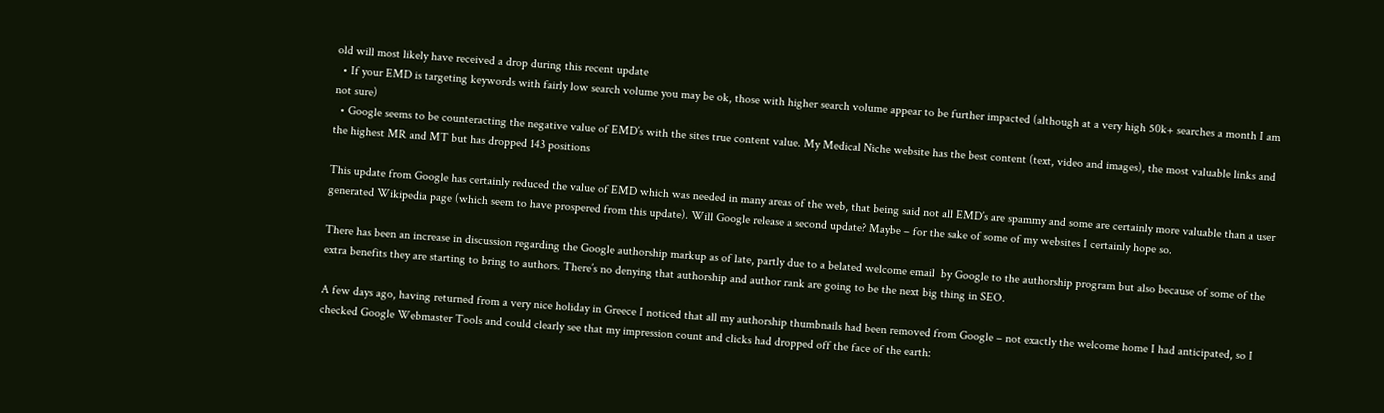old will most likely have received a drop during this recent update
  • If your EMD is targeting keywords with fairly low search volume you may be ok, those with higher search volume appear to be further impacted (although at a very high 50k+ searches a month I am not sure)
  • Google seems to be counteracting the negative value of EMD’s with the sites true content value. My Medical Niche website has the best content (text, video and images), the most valuable links and the highest MR and MT but has dropped 143 positions

This update from Google has certainly reduced the value of EMD which was needed in many areas of the web, that being said not all EMD’s are spammy and some are certainly more valuable than a user generated Wikipedia page (which seem to have prospered from this update). Will Google release a second update? Maybe – for the sake of some of my websites I certainly hope so.

There has been an increase in discussion regarding the Google authorship markup as of late, partly due to a belated welcome email  by Google to the authorship program but also because of some of the extra benefits they are starting to bring to authors. There’s no denying that authorship and author rank are going to be the next big thing in SEO.

A few days ago, having returned from a very nice holiday in Greece I noticed that all my authorship thumbnails had been removed from Google – not exactly the welcome home I had anticipated, so I checked Google Webmaster Tools and could clearly see that my impression count and clicks had dropped off the face of the earth: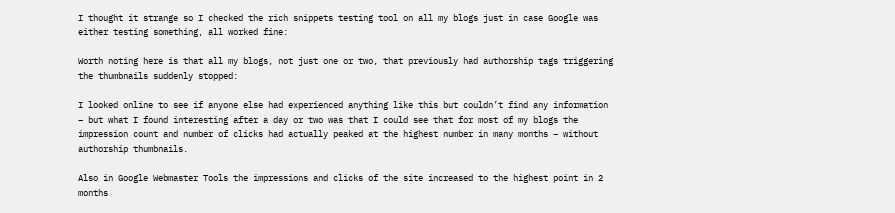I thought it strange so I checked the rich snippets testing tool on all my blogs just in case Google was either testing something, all worked fine:

Worth noting here is that all my blogs, not just one or two, that previously had authorship tags triggering the thumbnails suddenly stopped:

I looked online to see if anyone else had experienced anything like this but couldn’t find any information – but what I found interesting after a day or two was that I could see that for most of my blogs the impression count and number of clicks had actually peaked at the highest number in many months – without authorship thumbnails.

Also in Google Webmaster Tools the impressions and clicks of the site increased to the highest point in 2 months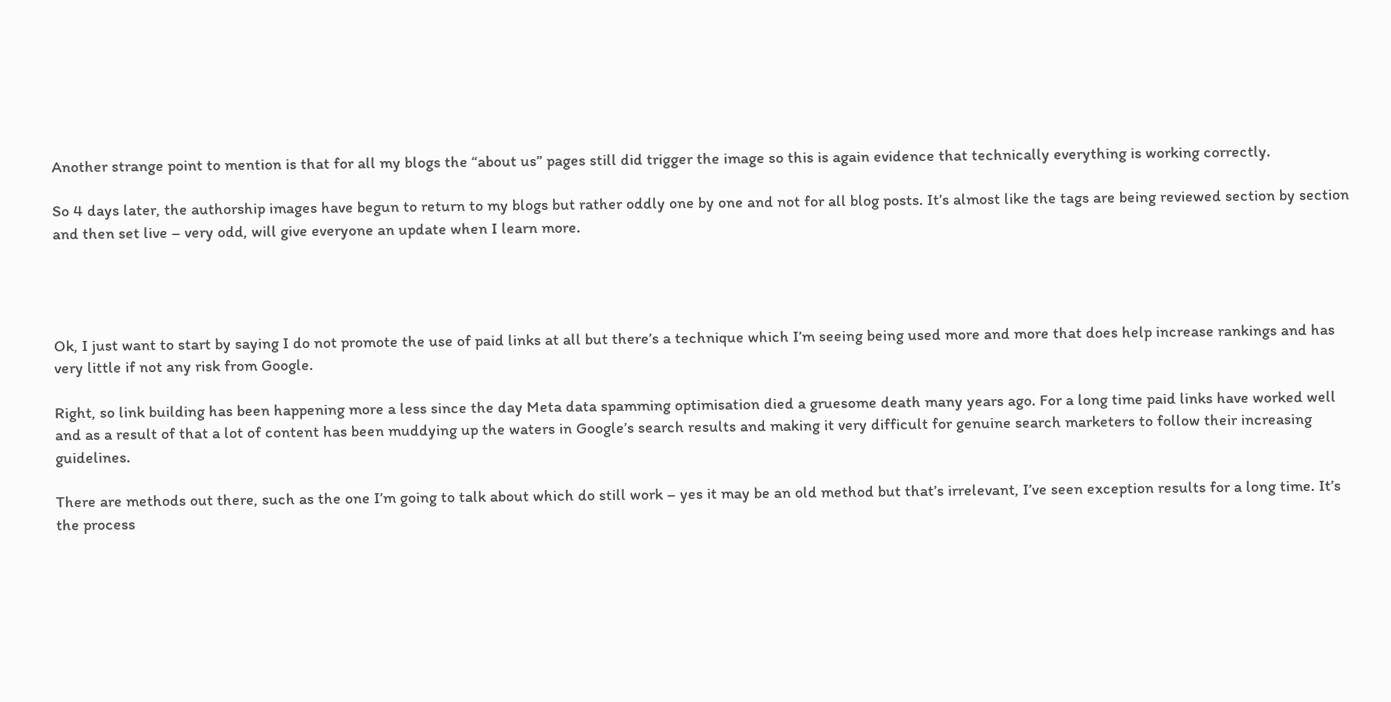Another strange point to mention is that for all my blogs the “about us” pages still did trigger the image so this is again evidence that technically everything is working correctly.

So 4 days later, the authorship images have begun to return to my blogs but rather oddly one by one and not for all blog posts. It’s almost like the tags are being reviewed section by section and then set live – very odd, will give everyone an update when I learn more.




Ok, I just want to start by saying I do not promote the use of paid links at all but there’s a technique which I’m seeing being used more and more that does help increase rankings and has very little if not any risk from Google.

Right, so link building has been happening more a less since the day Meta data spamming optimisation died a gruesome death many years ago. For a long time paid links have worked well and as a result of that a lot of content has been muddying up the waters in Google’s search results and making it very difficult for genuine search marketers to follow their increasing guidelines.

There are methods out there, such as the one I’m going to talk about which do still work – yes it may be an old method but that’s irrelevant, I’ve seen exception results for a long time. It’s the process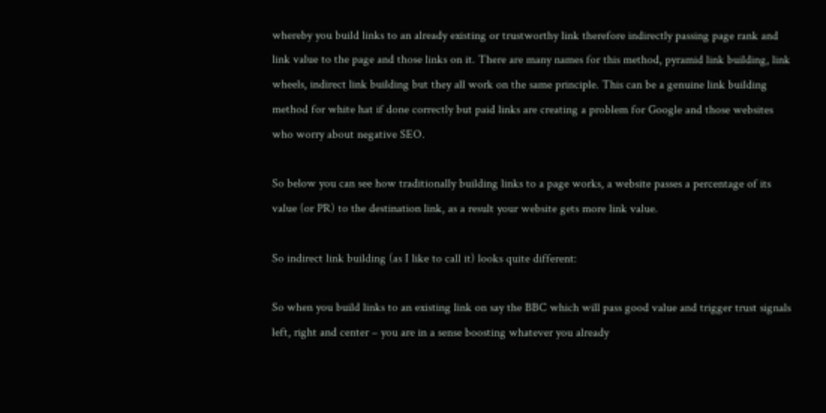whereby you build links to an already existing or trustworthy link therefore indirectly passing page rank and link value to the page and those links on it. There are many names for this method, pyramid link building, link wheels, indirect link building but they all work on the same principle. This can be a genuine link building method for white hat if done correctly but paid links are creating a problem for Google and those websites who worry about negative SEO.

So below you can see how traditionally building links to a page works, a website passes a percentage of its value (or PR) to the destination link, as a result your website gets more link value.

So indirect link building (as I like to call it) looks quite different:

So when you build links to an existing link on say the BBC which will pass good value and trigger trust signals left, right and center – you are in a sense boosting whatever you already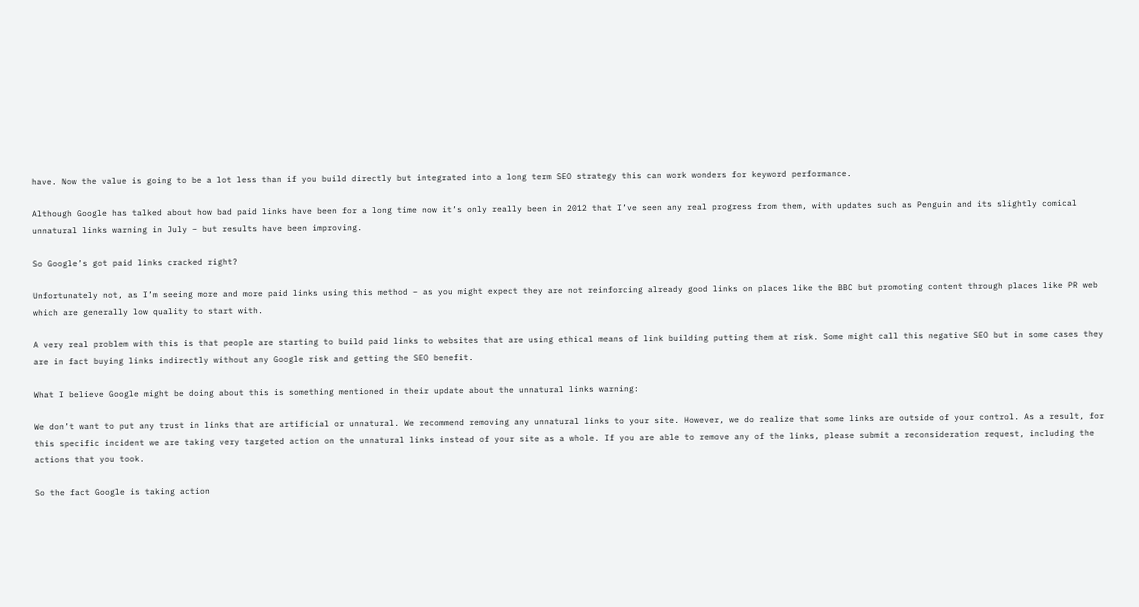have. Now the value is going to be a lot less than if you build directly but integrated into a long term SEO strategy this can work wonders for keyword performance.

Although Google has talked about how bad paid links have been for a long time now it’s only really been in 2012 that I’ve seen any real progress from them, with updates such as Penguin and its slightly comical unnatural links warning in July – but results have been improving.

So Google’s got paid links cracked right?

Unfortunately not, as I’m seeing more and more paid links using this method – as you might expect they are not reinforcing already good links on places like the BBC but promoting content through places like PR web which are generally low quality to start with.

A very real problem with this is that people are starting to build paid links to websites that are using ethical means of link building putting them at risk. Some might call this negative SEO but in some cases they are in fact buying links indirectly without any Google risk and getting the SEO benefit.

What I believe Google might be doing about this is something mentioned in their update about the unnatural links warning:

We don’t want to put any trust in links that are artificial or unnatural. We recommend removing any unnatural links to your site. However, we do realize that some links are outside of your control. As a result, for this specific incident we are taking very targeted action on the unnatural links instead of your site as a whole. If you are able to remove any of the links, please submit a reconsideration request, including the actions that you took.

So the fact Google is taking action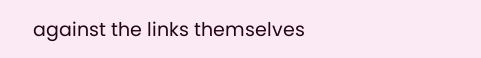against the links themselves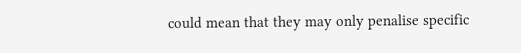could mean that they may only penalise specific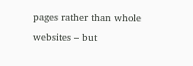pages rather than whole websites – but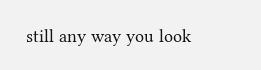still any way you look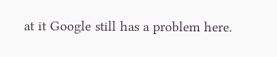at it Google still has a problem here.